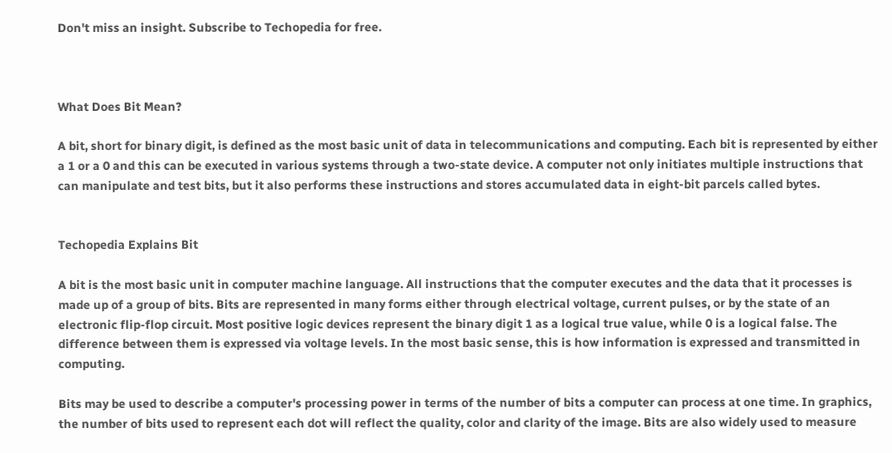Don't miss an insight. Subscribe to Techopedia for free.



What Does Bit Mean?

A bit, short for binary digit, is defined as the most basic unit of data in telecommunications and computing. Each bit is represented by either a 1 or a 0 and this can be executed in various systems through a two-state device. A computer not only initiates multiple instructions that can manipulate and test bits, but it also performs these instructions and stores accumulated data in eight-bit parcels called bytes.


Techopedia Explains Bit

A bit is the most basic unit in computer machine language. All instructions that the computer executes and the data that it processes is made up of a group of bits. Bits are represented in many forms either through electrical voltage, current pulses, or by the state of an electronic flip-flop circuit. Most positive logic devices represent the binary digit 1 as a logical true value, while 0 is a logical false. The difference between them is expressed via voltage levels. In the most basic sense, this is how information is expressed and transmitted in computing.

Bits may be used to describe a computer's processing power in terms of the number of bits a computer can process at one time. In graphics, the number of bits used to represent each dot will reflect the quality, color and clarity of the image. Bits are also widely used to measure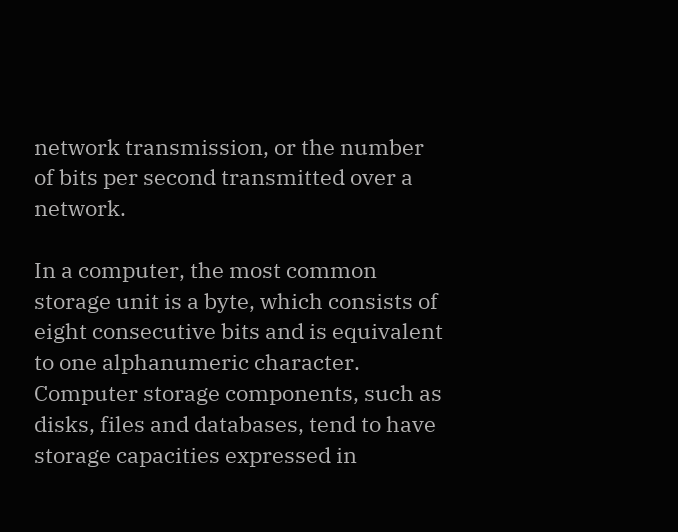network transmission, or the number of bits per second transmitted over a network.

In a computer, the most common storage unit is a byte, which consists of eight consecutive bits and is equivalent to one alphanumeric character. Computer storage components, such as disks, files and databases, tend to have storage capacities expressed in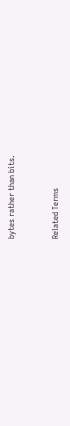bytes rather than bits.


Related Terms